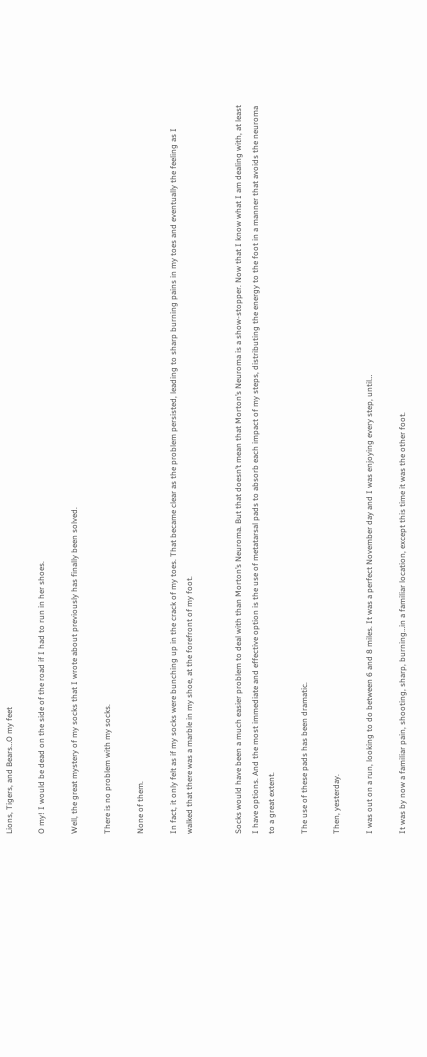Lions, Tigers, and Bears…O my feet

O my! I would be dead on the side of the road if I had to run in her shoes.

Well, the great mystery of my socks that I wrote about previously has finally been solved.

There is no problem with my socks.

None of them.

In fact, it only felt as if my socks were bunching up in the crack of my toes. That became clear as the problem persisted, leading to sharp burning pains in my toes and eventually the feeling as I walked that there was a marble in my shoe, at the forefront of my foot.


Socks would have been a much easier problem to deal with than Morton’s Neuroma. But that doesn’t mean that Morton’s Neuroma is a show-stopper. Now that I know what I am dealing with, at least I have options. And the most immediate and effective option is the use of metatarsal pads to absorb each impact of my steps, distributing the energy to the foot in a manner that avoids the neuroma to a great extent.

The use of these pads has been dramatic.

Then, yesterday.

I was out on a run, looking to do between 6 and 8 miles. It was a perfect November day and I was enjoying every step, until…

It was by now a familiar pain, shooting, sharp, burning…in a familiar location, except this time it was the other foot.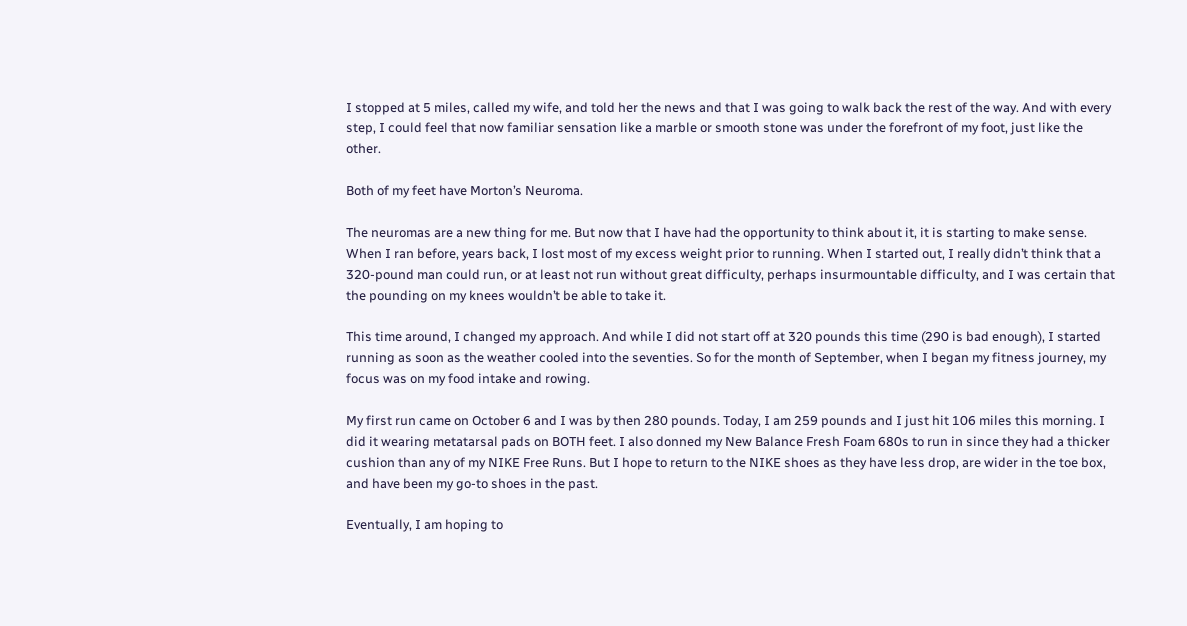I stopped at 5 miles, called my wife, and told her the news and that I was going to walk back the rest of the way. And with every step, I could feel that now familiar sensation like a marble or smooth stone was under the forefront of my foot, just like the other.

Both of my feet have Morton’s Neuroma.

The neuromas are a new thing for me. But now that I have had the opportunity to think about it, it is starting to make sense. When I ran before, years back, I lost most of my excess weight prior to running. When I started out, I really didn’t think that a 320-pound man could run, or at least not run without great difficulty, perhaps insurmountable difficulty, and I was certain that the pounding on my knees wouldn’t be able to take it.

This time around, I changed my approach. And while I did not start off at 320 pounds this time (290 is bad enough), I started running as soon as the weather cooled into the seventies. So for the month of September, when I began my fitness journey, my focus was on my food intake and rowing.

My first run came on October 6 and I was by then 280 pounds. Today, I am 259 pounds and I just hit 106 miles this morning. I did it wearing metatarsal pads on BOTH feet. I also donned my New Balance Fresh Foam 680s to run in since they had a thicker cushion than any of my NIKE Free Runs. But I hope to return to the NIKE shoes as they have less drop, are wider in the toe box, and have been my go-to shoes in the past.

Eventually, I am hoping to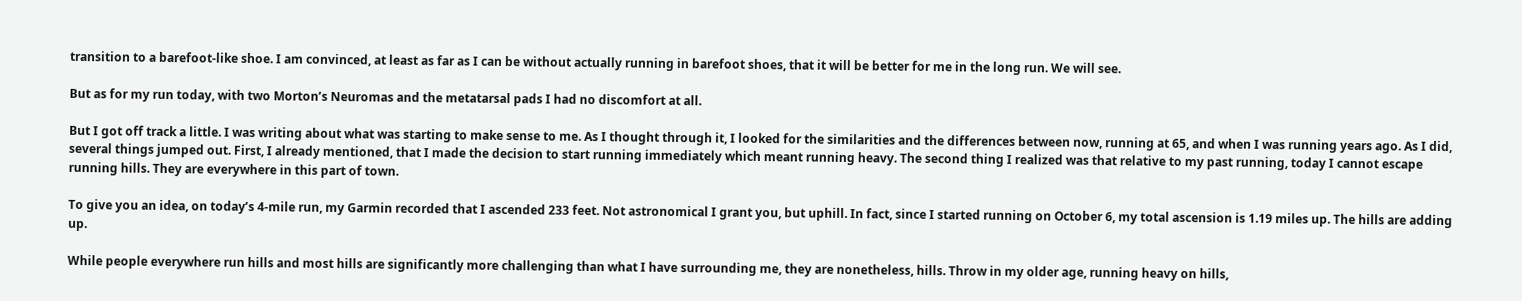transition to a barefoot-like shoe. I am convinced, at least as far as I can be without actually running in barefoot shoes, that it will be better for me in the long run. We will see.

But as for my run today, with two Morton’s Neuromas and the metatarsal pads I had no discomfort at all.

But I got off track a little. I was writing about what was starting to make sense to me. As I thought through it, I looked for the similarities and the differences between now, running at 65, and when I was running years ago. As I did, several things jumped out. First, I already mentioned, that I made the decision to start running immediately which meant running heavy. The second thing I realized was that relative to my past running, today I cannot escape running hills. They are everywhere in this part of town.

To give you an idea, on today’s 4-mile run, my Garmin recorded that I ascended 233 feet. Not astronomical I grant you, but uphill. In fact, since I started running on October 6, my total ascension is 1.19 miles up. The hills are adding up.

While people everywhere run hills and most hills are significantly more challenging than what I have surrounding me, they are nonetheless, hills. Throw in my older age, running heavy on hills,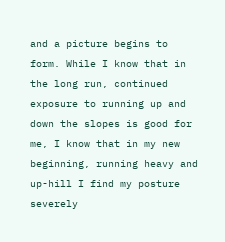and a picture begins to form. While I know that in the long run, continued exposure to running up and down the slopes is good for me, I know that in my new beginning, running heavy and up-hill I find my posture severely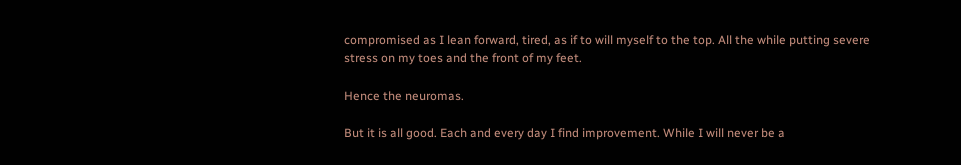compromised as I lean forward, tired, as if to will myself to the top. All the while putting severe stress on my toes and the front of my feet.

Hence the neuromas.

But it is all good. Each and every day I find improvement. While I will never be a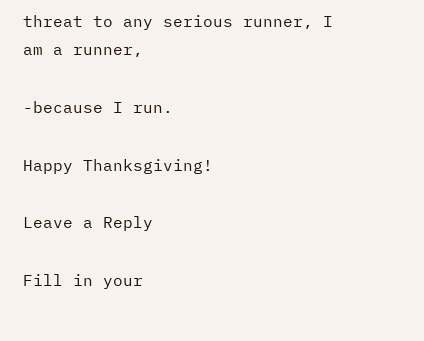threat to any serious runner, I am a runner,

-because I run.

Happy Thanksgiving!

Leave a Reply

Fill in your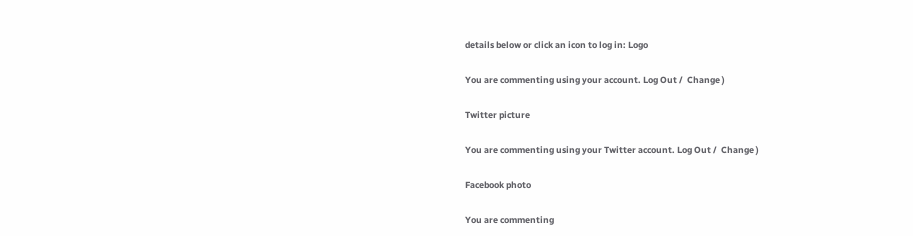details below or click an icon to log in: Logo

You are commenting using your account. Log Out /  Change )

Twitter picture

You are commenting using your Twitter account. Log Out /  Change )

Facebook photo

You are commenting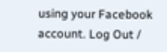using your Facebook account. Log Out /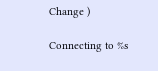Change )

Connecting to %s